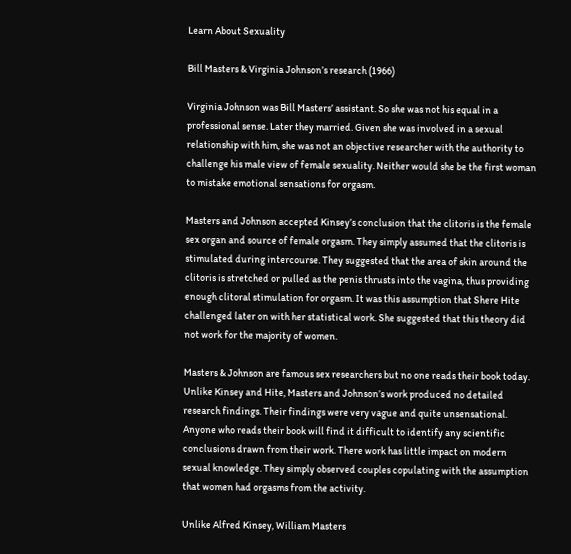Learn About Sexuality

Bill Masters & Virginia Johnson’s research (1966)

Virginia Johnson was Bill Masters’ assistant. So she was not his equal in a professional sense. Later they married. Given she was involved in a sexual relationship with him, she was not an objective researcher with the authority to challenge his male view of female sexuality. Neither would she be the first woman to mistake emotional sensations for orgasm.

Masters and Johnson accepted Kinsey’s conclusion that the clitoris is the female sex organ and source of female orgasm. They simply assumed that the clitoris is stimulated during intercourse. They suggested that the area of skin around the clitoris is stretched or pulled as the penis thrusts into the vagina, thus providing enough clitoral stimulation for orgasm. It was this assumption that Shere Hite challenged later on with her statistical work. She suggested that this theory did not work for the majority of women.

Masters & Johnson are famous sex researchers but no one reads their book today. Unlike Kinsey and Hite, Masters and Johnson’s work produced no detailed research findings. Their findings were very vague and quite unsensational. Anyone who reads their book will find it difficult to identify any scientific conclusions drawn from their work. There work has little impact on modern sexual knowledge. They simply observed couples copulating with the assumption that women had orgasms from the activity.

Unlike Alfred Kinsey, William Masters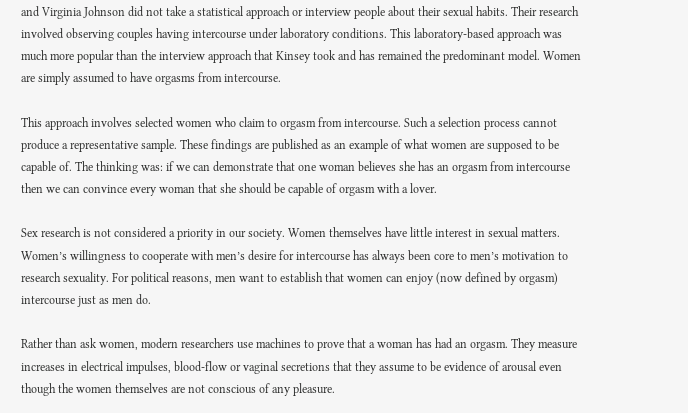and Virginia Johnson did not take a statistical approach or interview people about their sexual habits. Their research involved observing couples having intercourse under laboratory conditions. This laboratory-based approach was much more popular than the interview approach that Kinsey took and has remained the predominant model. Women are simply assumed to have orgasms from intercourse.

This approach involves selected women who claim to orgasm from intercourse. Such a selection process cannot produce a representative sample. These findings are published as an example of what women are supposed to be capable of. The thinking was: if we can demonstrate that one woman believes she has an orgasm from intercourse then we can convince every woman that she should be capable of orgasm with a lover.

Sex research is not considered a priority in our society. Women themselves have little interest in sexual matters. Women’s willingness to cooperate with men’s desire for intercourse has always been core to men’s motivation to research sexuality. For political reasons, men want to establish that women can enjoy (now defined by orgasm) intercourse just as men do.

Rather than ask women, modern researchers use machines to prove that a woman has had an orgasm. They measure increases in electrical impulses, blood-flow or vaginal secretions that they assume to be evidence of arousal even though the women themselves are not conscious of any pleasure.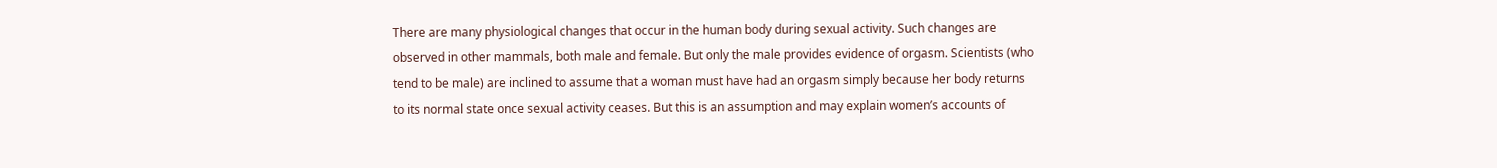There are many physiological changes that occur in the human body during sexual activity. Such changes are observed in other mammals, both male and female. But only the male provides evidence of orgasm. Scientists (who tend to be male) are inclined to assume that a woman must have had an orgasm simply because her body returns to its normal state once sexual activity ceases. But this is an assumption and may explain women’s accounts of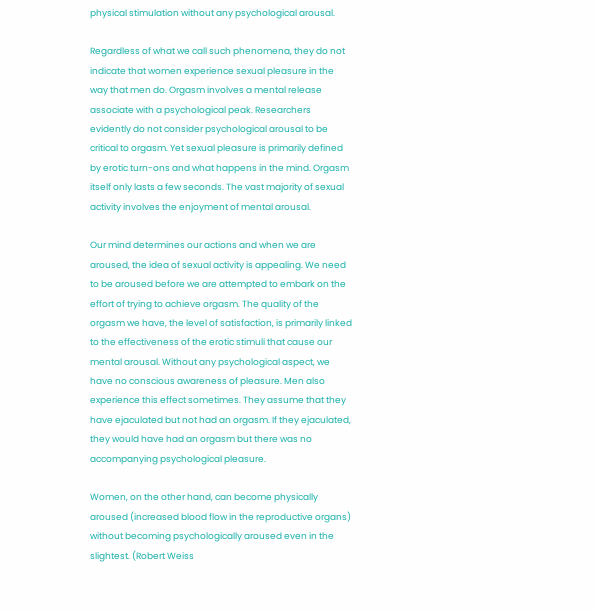physical stimulation without any psychological arousal.

Regardless of what we call such phenomena, they do not indicate that women experience sexual pleasure in the way that men do. Orgasm involves a mental release associate with a psychological peak. Researchers evidently do not consider psychological arousal to be critical to orgasm. Yet sexual pleasure is primarily defined by erotic turn-ons and what happens in the mind. Orgasm itself only lasts a few seconds. The vast majority of sexual activity involves the enjoyment of mental arousal.

Our mind determines our actions and when we are aroused, the idea of sexual activity is appealing. We need to be aroused before we are attempted to embark on the effort of trying to achieve orgasm. The quality of the orgasm we have, the level of satisfaction, is primarily linked to the effectiveness of the erotic stimuli that cause our mental arousal. Without any psychological aspect, we have no conscious awareness of pleasure. Men also experience this effect sometimes. They assume that they have ejaculated but not had an orgasm. If they ejaculated, they would have had an orgasm but there was no accompanying psychological pleasure.

Women, on the other hand, can become physically aroused (increased blood flow in the reproductive organs) without becoming psychologically aroused even in the slightest. (Robert Weiss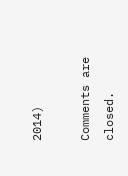2014)

Comments are closed.